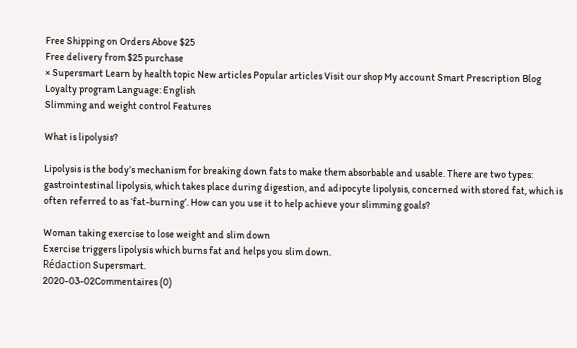Free Shipping on Orders Above $25
Free delivery from $25 purchase
× Supersmart Learn by health topic New articles Popular articles Visit our shop My account Smart Prescription Blog Loyalty program Language: English
Slimming and weight control Features

What is lipolysis?

Lipolysis is the body’s mechanism for breaking down fats to make them absorbable and usable. There are two types: gastrointestinal lipolysis, which takes place during digestion, and adipocyte lipolysis, concerned with stored fat, which is often referred to as ‘fat-burning’. How can you use it to help achieve your slimming goals?

Woman taking exercise to lose weight and slim down
Exercise triggers lipolysis which burns fat and helps you slim down.
Rédaction Supersmart.
2020-03-02Commentaires (0)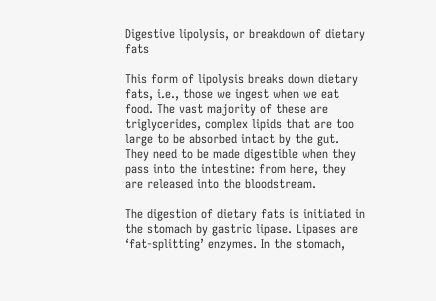Digestive lipolysis, or breakdown of dietary fats

This form of lipolysis breaks down dietary fats, i.e., those we ingest when we eat food. The vast majority of these are triglycerides, complex lipids that are too large to be absorbed intact by the gut. They need to be made digestible when they pass into the intestine: from here, they are released into the bloodstream.

The digestion of dietary fats is initiated in the stomach by gastric lipase. Lipases are ‘fat-splitting’ enzymes. In the stomach,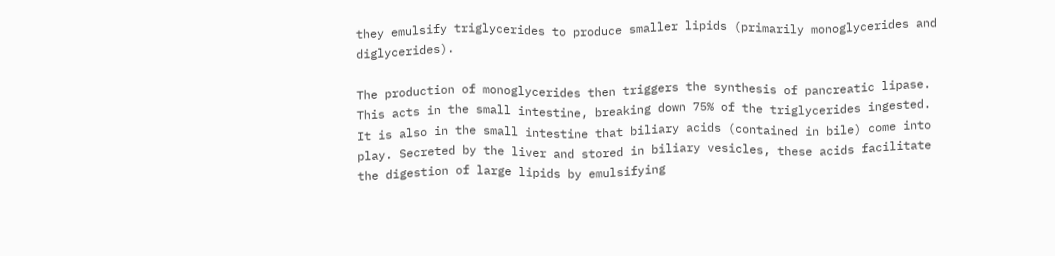they emulsify triglycerides to produce smaller lipids (primarily monoglycerides and diglycerides).

The production of monoglycerides then triggers the synthesis of pancreatic lipase. This acts in the small intestine, breaking down 75% of the triglycerides ingested. It is also in the small intestine that biliary acids (contained in bile) come into play. Secreted by the liver and stored in biliary vesicles, these acids facilitate the digestion of large lipids by emulsifying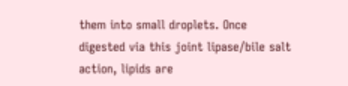them into small droplets. Once digested via this joint lipase/bile salt action, lipids are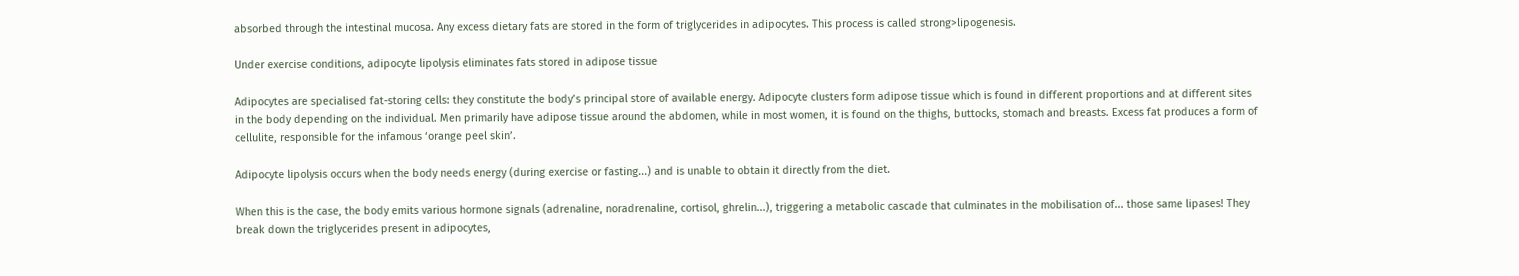absorbed through the intestinal mucosa. Any excess dietary fats are stored in the form of triglycerides in adipocytes. This process is called strong>lipogenesis.

Under exercise conditions, adipocyte lipolysis eliminates fats stored in adipose tissue

Adipocytes are specialised fat-storing cells: they constitute the body’s principal store of available energy. Adipocyte clusters form adipose tissue which is found in different proportions and at different sites in the body depending on the individual. Men primarily have adipose tissue around the abdomen, while in most women, it is found on the thighs, buttocks, stomach and breasts. Excess fat produces a form of cellulite, responsible for the infamous ‘orange peel skin’.

Adipocyte lipolysis occurs when the body needs energy (during exercise or fasting...) and is unable to obtain it directly from the diet.

When this is the case, the body emits various hormone signals (adrenaline, noradrenaline, cortisol, ghrelin...), triggering a metabolic cascade that culminates in the mobilisation of... those same lipases! They break down the triglycerides present in adipocytes,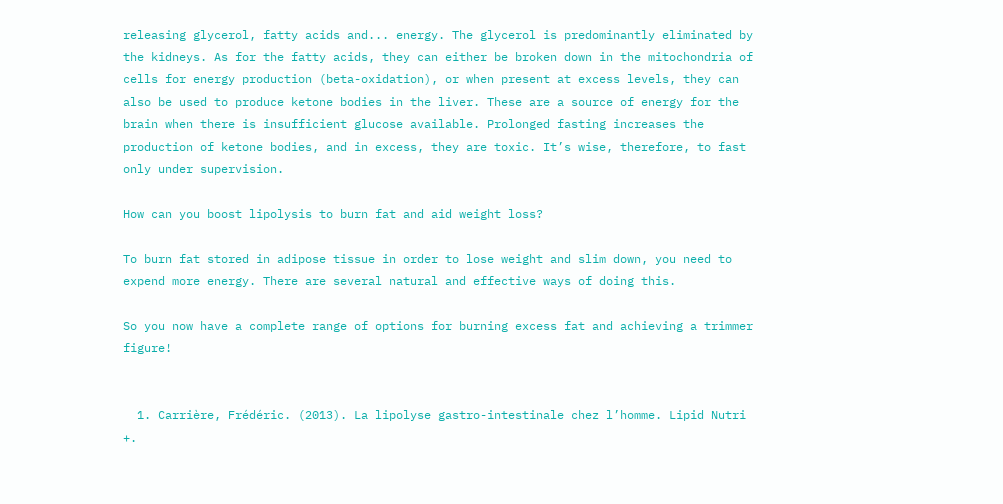releasing glycerol, fatty acids and... energy. The glycerol is predominantly eliminated by the kidneys. As for the fatty acids, they can either be broken down in the mitochondria of cells for energy production (beta-oxidation), or when present at excess levels, they can also be used to produce ketone bodies in the liver. These are a source of energy for the brain when there is insufficient glucose available. Prolonged fasting increases the production of ketone bodies, and in excess, they are toxic. It’s wise, therefore, to fast only under supervision.

How can you boost lipolysis to burn fat and aid weight loss?

To burn fat stored in adipose tissue in order to lose weight and slim down, you need to expend more energy. There are several natural and effective ways of doing this.

So you now have a complete range of options for burning excess fat and achieving a trimmer figure!


  1. Carrière, Frédéric. (2013). La lipolyse gastro-intestinale chez l’homme. Lipid Nutri +.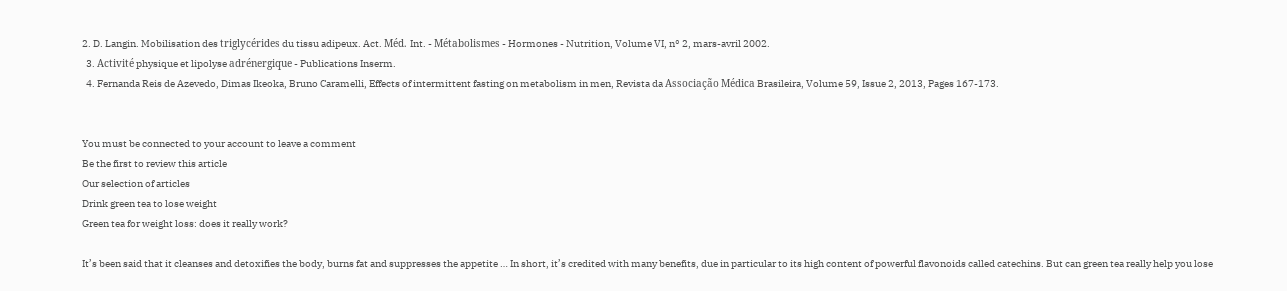2. D. Langin. Mobilisation des triglycérides du tissu adipeux. Act. Méd. Int. - Métabolismes - Hormones - Nutrition, Volume VI, n° 2, mars-avril 2002.
  3. Activité physique et lipolyse adrénergique - Publications Inserm.
  4. Fernanda Reis de Azevedo, Dimas Ikeoka, Bruno Caramelli, Effects of intermittent fasting on metabolism in men, Revista da Associação Médica Brasileira, Volume 59, Issue 2, 2013, Pages 167-173.


You must be connected to your account to leave a comment
Be the first to review this article
Our selection of articles
Drink green tea to lose weight
Green tea for weight loss: does it really work?

It’s been said that it cleanses and detoxifies the body, burns fat and suppresses the appetite … In short, it’s credited with many benefits, due in particular to its high content of powerful flavonoids called catechins. But can green tea really help you lose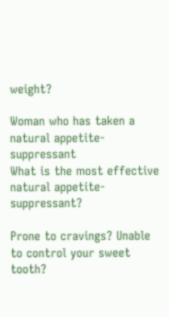weight?

Woman who has taken a natural appetite-suppressant
What is the most effective natural appetite-suppressant?

Prone to cravings? Unable to control your sweet tooth?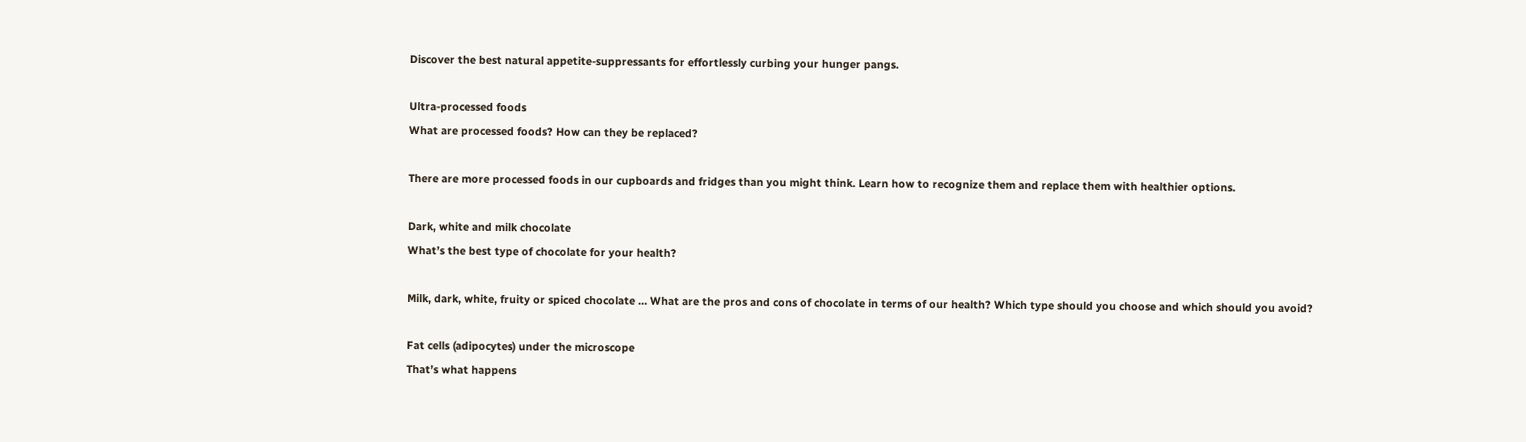Discover the best natural appetite-suppressants for effortlessly curbing your hunger pangs.

Ultra-processed foods
What are processed foods? How can they be replaced?

There are more processed foods in our cupboards and fridges than you might think. Learn how to recognize them and replace them with healthier options.

Dark, white and milk chocolate
What’s the best type of chocolate for your health?

Milk, dark, white, fruity or spiced chocolate … What are the pros and cons of chocolate in terms of our health? Which type should you choose and which should you avoid?

Fat cells (adipocytes) under the microscope
That’s what happens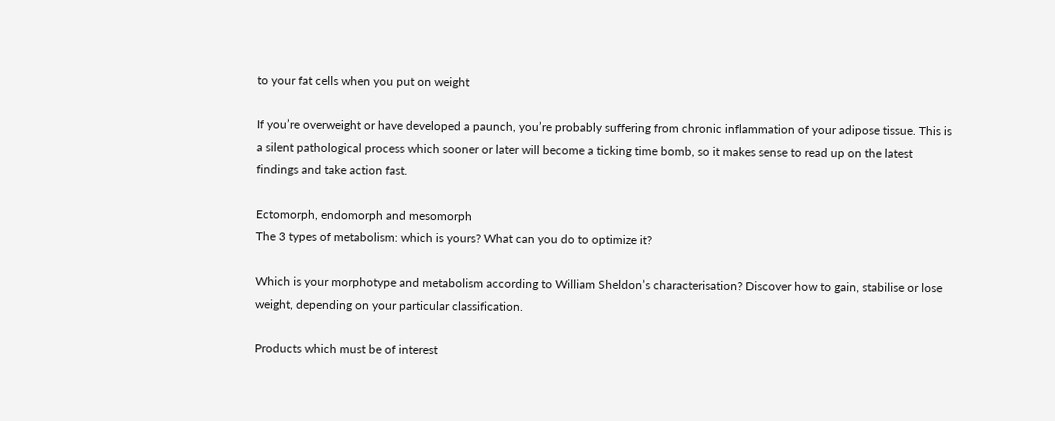to your fat cells when you put on weight

If you’re overweight or have developed a paunch, you’re probably suffering from chronic inflammation of your adipose tissue. This is a silent pathological process which sooner or later will become a ticking time bomb, so it makes sense to read up on the latest findings and take action fast.

Ectomorph, endomorph and mesomorph
The 3 types of metabolism: which is yours? What can you do to optimize it?

Which is your morphotype and metabolism according to William Sheldon’s characterisation? Discover how to gain, stabilise or lose weight, depending on your particular classification.

Products which must be of interest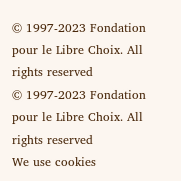© 1997-2023 Fondation pour le Libre Choix. All rights reserved
© 1997-2023 Fondation pour le Libre Choix. All rights reserved
We use cookies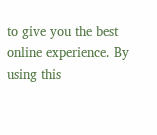to give you the best online experience. By using this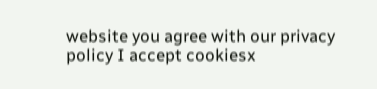website you agree with our privacy policy I accept cookiesx